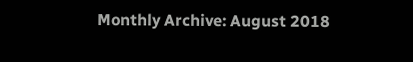Monthly Archive: August 2018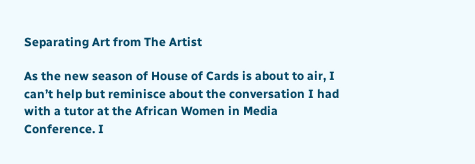Separating Art from The Artist

As the new season of House of Cards is about to air, I can’t help but reminisce about the conversation I had with a tutor at the African Women in Media Conference. I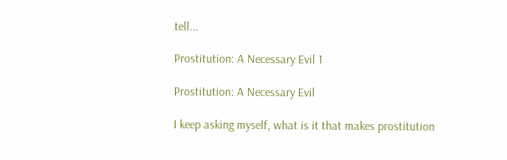tell...

Prostitution: A Necessary Evil 1

Prostitution: A Necessary Evil

I keep asking myself, what is it that makes prostitution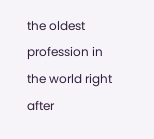the oldest profession in the world right after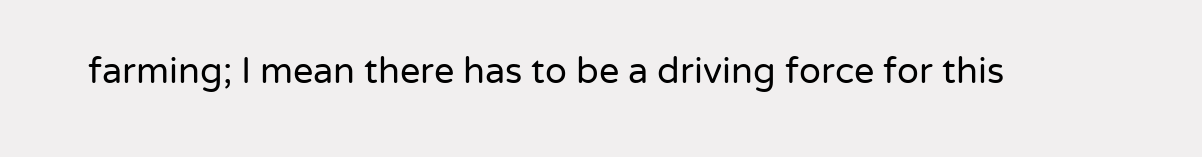farming; I mean there has to be a driving force for this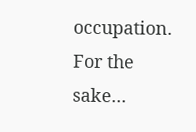occupation.  For the sake...